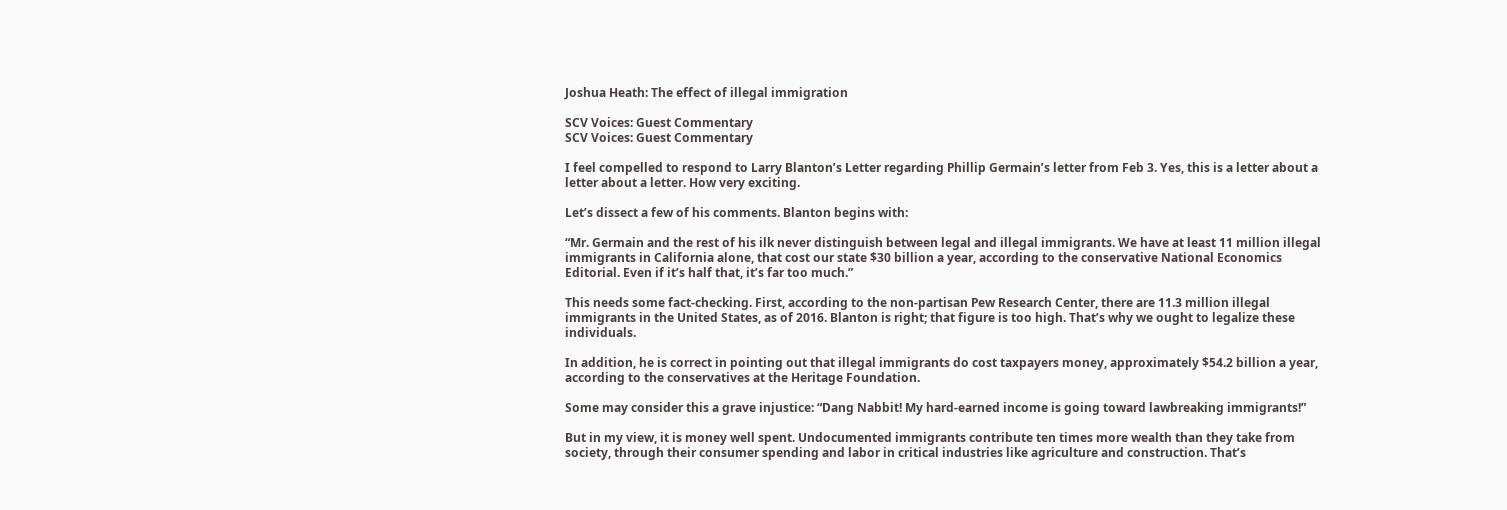Joshua Heath: The effect of illegal immigration

SCV Voices: Guest Commentary
SCV Voices: Guest Commentary

I feel compelled to respond to Larry Blanton’s Letter regarding Phillip Germain’s letter from Feb 3. Yes, this is a letter about a letter about a letter. How very exciting.

Let’s dissect a few of his comments. Blanton begins with:

“Mr. Germain and the rest of his ilk never distinguish between legal and illegal immigrants. We have at least 11 million illegal immigrants in California alone, that cost our state $30 billion a year, according to the conservative National Economics Editorial. Even if it’s half that, it’s far too much.”

This needs some fact-checking. First, according to the non-partisan Pew Research Center, there are 11.3 million illegal immigrants in the United States, as of 2016. Blanton is right; that figure is too high. That’s why we ought to legalize these individuals.

In addition, he is correct in pointing out that illegal immigrants do cost taxpayers money, approximately $54.2 billion a year, according to the conservatives at the Heritage Foundation.

Some may consider this a grave injustice: “Dang Nabbit! My hard-earned income is going toward lawbreaking immigrants!”

But in my view, it is money well spent. Undocumented immigrants contribute ten times more wealth than they take from society, through their consumer spending and labor in critical industries like agriculture and construction. That’s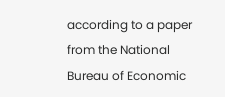according to a paper from the National Bureau of Economic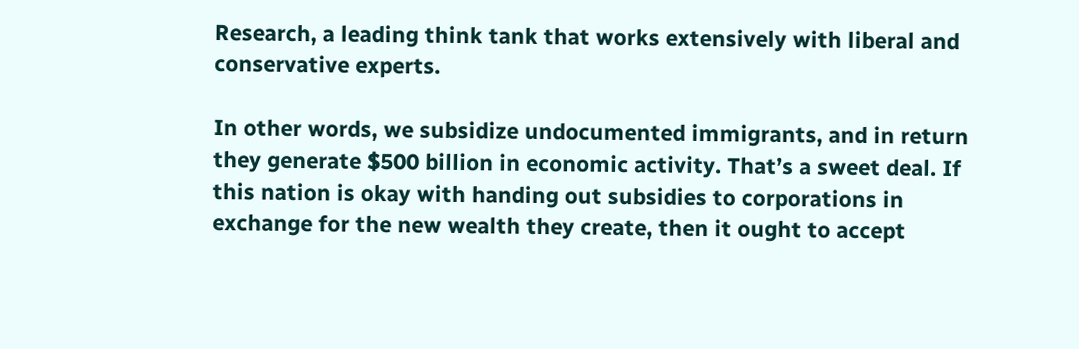Research, a leading think tank that works extensively with liberal and conservative experts.

In other words, we subsidize undocumented immigrants, and in return they generate $500 billion in economic activity. That’s a sweet deal. If this nation is okay with handing out subsidies to corporations in exchange for the new wealth they create, then it ought to accept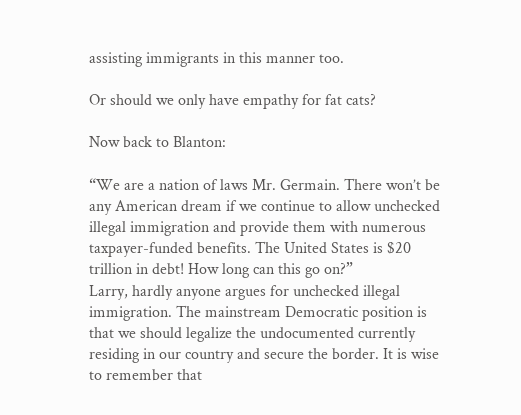assisting immigrants in this manner too.

Or should we only have empathy for fat cats?

Now back to Blanton:

“We are a nation of laws Mr. Germain. There won’t be any American dream if we continue to allow unchecked illegal immigration and provide them with numerous taxpayer-funded benefits. The United States is $20 trillion in debt! How long can this go on?”
Larry, hardly anyone argues for unchecked illegal immigration. The mainstream Democratic position is that we should legalize the undocumented currently residing in our country and secure the border. It is wise to remember that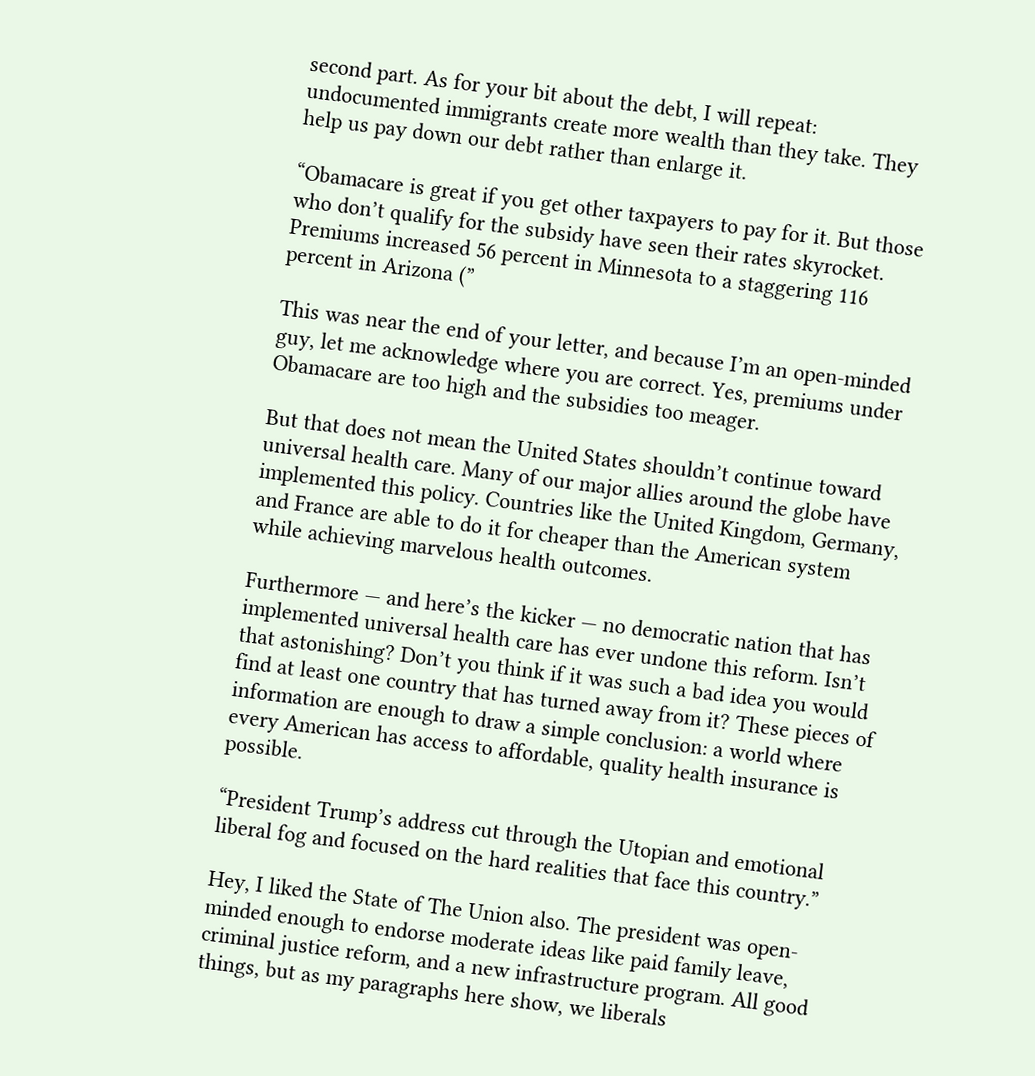second part. As for your bit about the debt, I will repeat: undocumented immigrants create more wealth than they take. They help us pay down our debt rather than enlarge it.

“Obamacare is great if you get other taxpayers to pay for it. But those who don’t qualify for the subsidy have seen their rates skyrocket. Premiums increased 56 percent in Minnesota to a staggering 116 percent in Arizona (”

This was near the end of your letter, and because I’m an open-minded guy, let me acknowledge where you are correct. Yes, premiums under Obamacare are too high and the subsidies too meager.

But that does not mean the United States shouldn’t continue toward universal health care. Many of our major allies around the globe have implemented this policy. Countries like the United Kingdom, Germany, and France are able to do it for cheaper than the American system while achieving marvelous health outcomes.

Furthermore — and here’s the kicker — no democratic nation that has implemented universal health care has ever undone this reform. Isn’t that astonishing? Don’t you think if it was such a bad idea you would find at least one country that has turned away from it? These pieces of information are enough to draw a simple conclusion: a world where every American has access to affordable, quality health insurance is possible.

“President Trump’s address cut through the Utopian and emotional liberal fog and focused on the hard realities that face this country.”

Hey, I liked the State of The Union also. The president was open-minded enough to endorse moderate ideas like paid family leave, criminal justice reform, and a new infrastructure program. All good things, but as my paragraphs here show, we liberals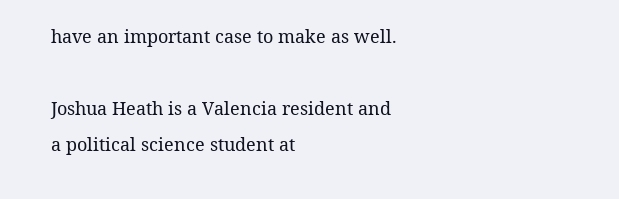have an important case to make as well.

Joshua Heath is a Valencia resident and a political science student at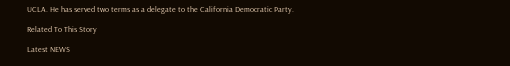UCLA. He has served two terms as a delegate to the California Democratic Party.

Related To This Story

Latest NEWS